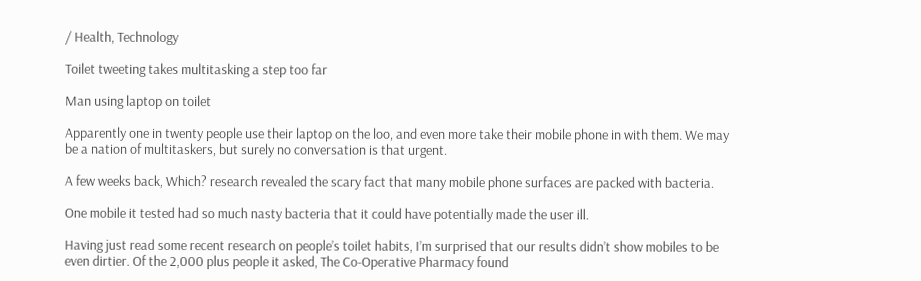/ Health, Technology

Toilet tweeting takes multitasking a step too far

Man using laptop on toilet

Apparently one in twenty people use their laptop on the loo, and even more take their mobile phone in with them. We may be a nation of multitaskers, but surely no conversation is that urgent.

A few weeks back, Which? research revealed the scary fact that many mobile phone surfaces are packed with bacteria.

One mobile it tested had so much nasty bacteria that it could have potentially made the user ill.

Having just read some recent research on people’s toilet habits, I’m surprised that our results didn’t show mobiles to be even dirtier. Of the 2,000 plus people it asked, The Co-Operative Pharmacy found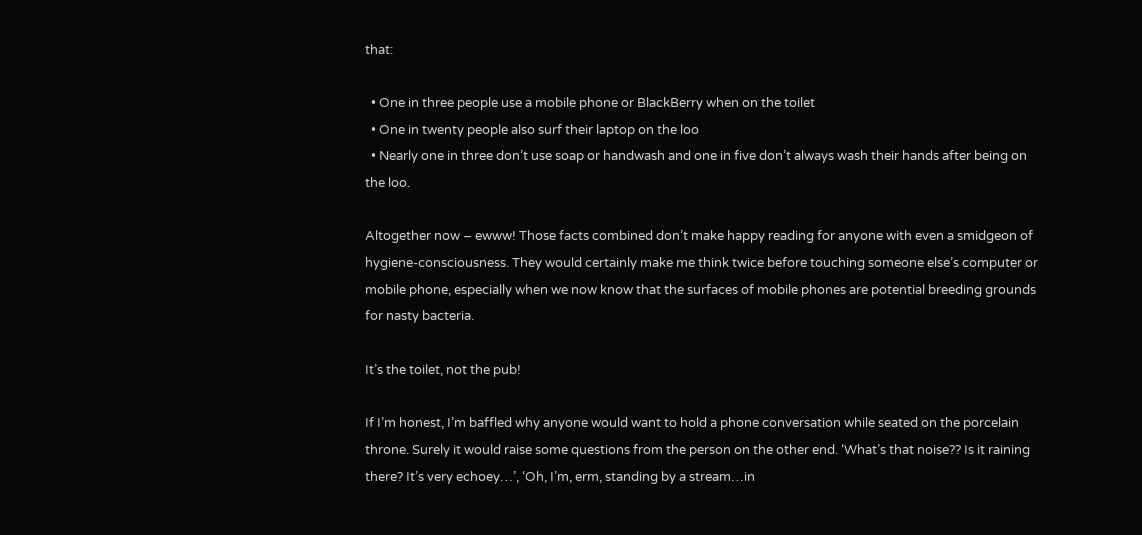that:

  • One in three people use a mobile phone or BlackBerry when on the toilet
  • One in twenty people also surf their laptop on the loo
  • Nearly one in three don’t use soap or handwash and one in five don’t always wash their hands after being on the loo.

Altogether now – ewww! Those facts combined don’t make happy reading for anyone with even a smidgeon of hygiene-consciousness. They would certainly make me think twice before touching someone else’s computer or mobile phone, especially when we now know that the surfaces of mobile phones are potential breeding grounds for nasty bacteria.

It’s the toilet, not the pub!

If I’m honest, I’m baffled why anyone would want to hold a phone conversation while seated on the porcelain throne. Surely it would raise some questions from the person on the other end. ‘What’s that noise?? Is it raining there? It’s very echoey…’, ‘Oh, I’m, erm, standing by a stream…in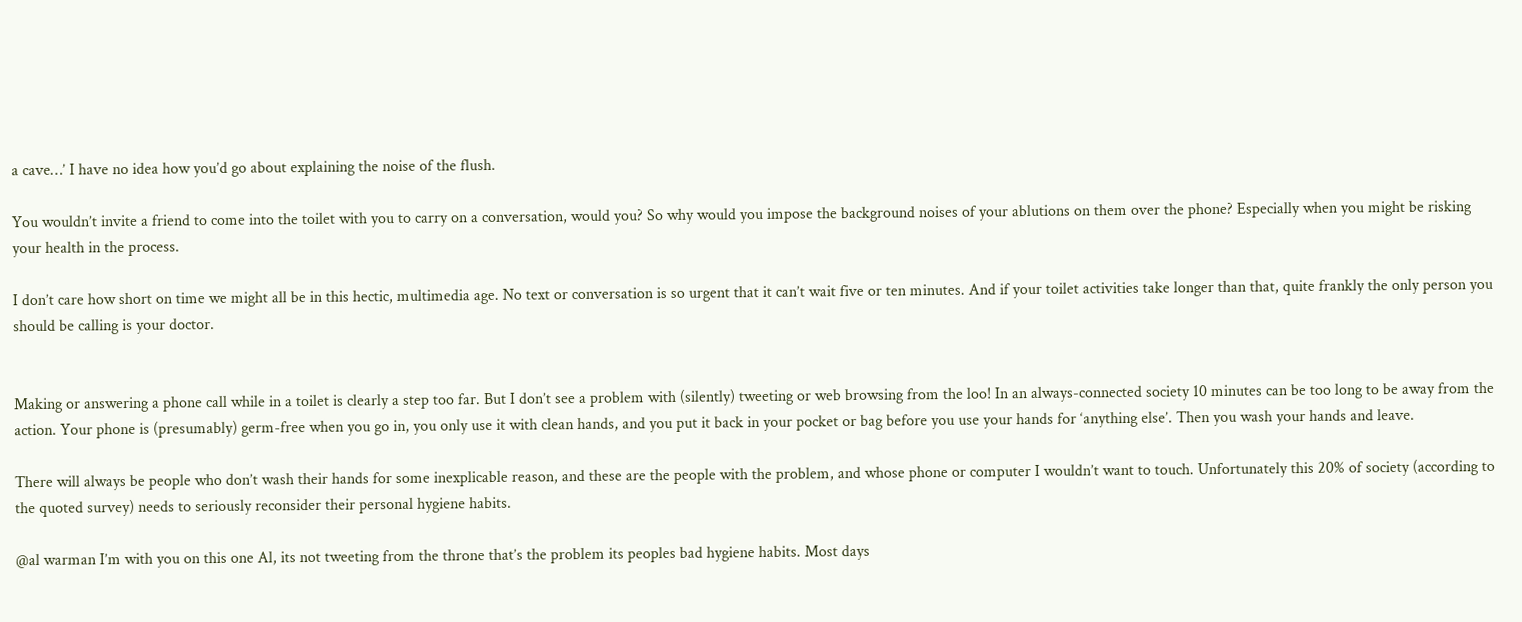a cave…’ I have no idea how you’d go about explaining the noise of the flush.

You wouldn’t invite a friend to come into the toilet with you to carry on a conversation, would you? So why would you impose the background noises of your ablutions on them over the phone? Especially when you might be risking your health in the process.

I don’t care how short on time we might all be in this hectic, multimedia age. No text or conversation is so urgent that it can’t wait five or ten minutes. And if your toilet activities take longer than that, quite frankly the only person you should be calling is your doctor.


Making or answering a phone call while in a toilet is clearly a step too far. But I don’t see a problem with (silently) tweeting or web browsing from the loo! In an always-connected society 10 minutes can be too long to be away from the action. Your phone is (presumably) germ-free when you go in, you only use it with clean hands, and you put it back in your pocket or bag before you use your hands for ‘anything else’. Then you wash your hands and leave.

There will always be people who don’t wash their hands for some inexplicable reason, and these are the people with the problem, and whose phone or computer I wouldn’t want to touch. Unfortunately this 20% of society (according to the quoted survey) needs to seriously reconsider their personal hygiene habits.

@al warman I’m with you on this one Al, its not tweeting from the throne that’s the problem its peoples bad hygiene habits. Most days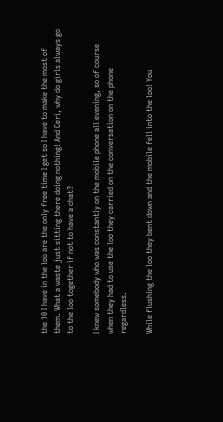the 10 I have in the loo are the only free time I get so I have to make the most of them. What a waste just sitting there doing nothing! And Ceri, why do girls always go to the loo together if not to have a chat?

I knew somebody who was constantly on the mobile phone all evening, so of course when they had to use the loo they carried on the conversation on the phone regardless.

While flushing the loo they bent down and the mobile fell into the loo! You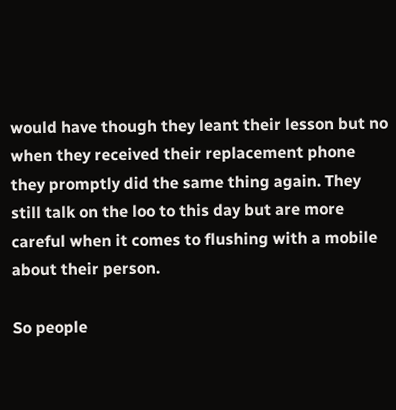would have though they leant their lesson but no when they received their replacement phone they promptly did the same thing again. They still talk on the loo to this day but are more careful when it comes to flushing with a mobile about their person.

So people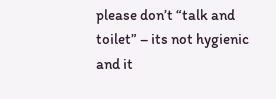please don’t “talk and toilet” – its not hygienic and it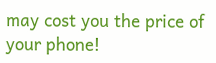may cost you the price of your phone!